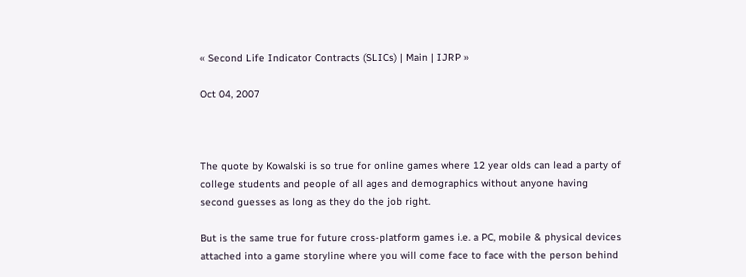« Second Life Indicator Contracts (SLICs) | Main | IJRP »

Oct 04, 2007



The quote by Kowalski is so true for online games where 12 year olds can lead a party of college students and people of all ages and demographics without anyone having second guesses as long as they do the job right.

But is the same true for future cross-platform games i.e. a PC, mobile & physical devices attached into a game storyline where you will come face to face with the person behind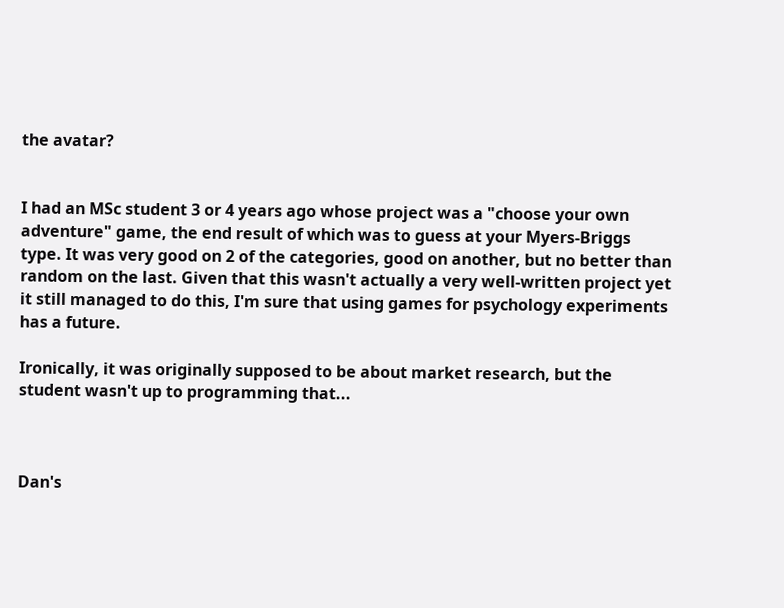the avatar?


I had an MSc student 3 or 4 years ago whose project was a "choose your own adventure" game, the end result of which was to guess at your Myers-Briggs type. It was very good on 2 of the categories, good on another, but no better than random on the last. Given that this wasn't actually a very well-written project yet it still managed to do this, I'm sure that using games for psychology experiments has a future.

Ironically, it was originally supposed to be about market research, but the student wasn't up to programming that...



Dan's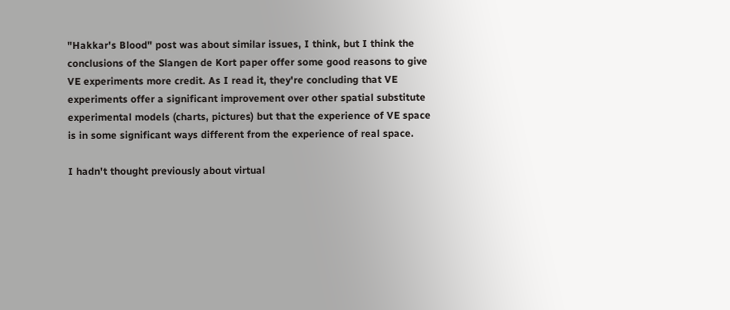"Hakkar's Blood" post was about similar issues, I think, but I think the conclusions of the Slangen de Kort paper offer some good reasons to give VE experiments more credit. As I read it, they're concluding that VE experiments offer a significant improvement over other spatial substitute experimental models (charts, pictures) but that the experience of VE space is in some significant ways different from the experience of real space.

I hadn't thought previously about virtual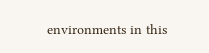environments in this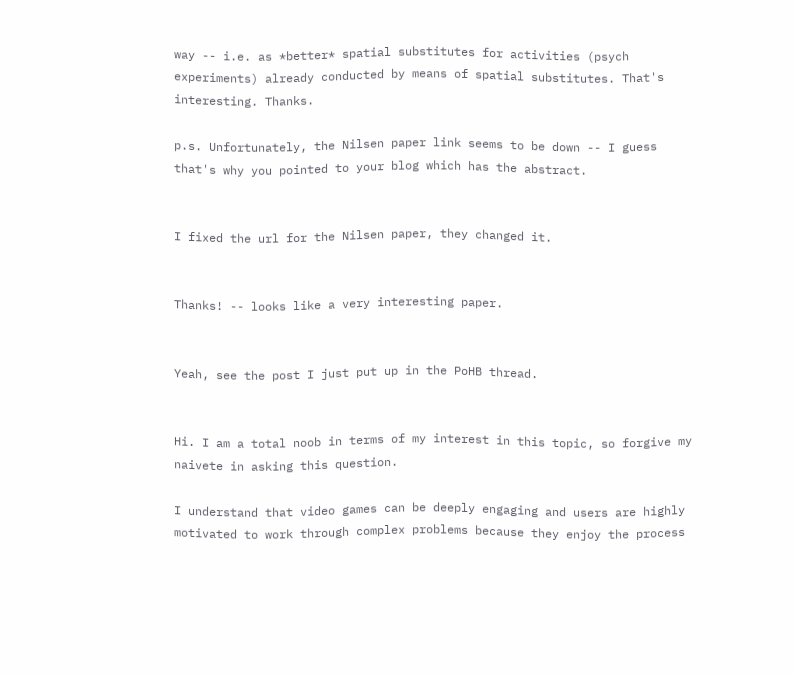way -- i.e. as *better* spatial substitutes for activities (psych experiments) already conducted by means of spatial substitutes. That's interesting. Thanks.

p.s. Unfortunately, the Nilsen paper link seems to be down -- I guess that's why you pointed to your blog which has the abstract.


I fixed the url for the Nilsen paper, they changed it.


Thanks! -- looks like a very interesting paper.


Yeah, see the post I just put up in the PoHB thread.


Hi. I am a total noob in terms of my interest in this topic, so forgive my naivete in asking this question.

I understand that video games can be deeply engaging and users are highly motivated to work through complex problems because they enjoy the process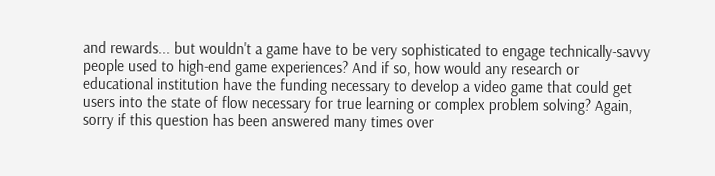and rewards... but wouldn't a game have to be very sophisticated to engage technically-savvy people used to high-end game experiences? And if so, how would any research or educational institution have the funding necessary to develop a video game that could get users into the state of flow necessary for true learning or complex problem solving? Again, sorry if this question has been answered many times over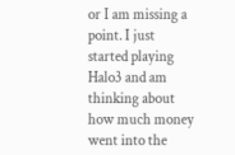or I am missing a point. I just started playing Halo3 and am thinking about how much money went into the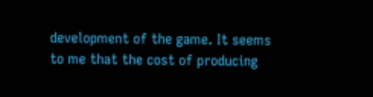development of the game. It seems to me that the cost of producing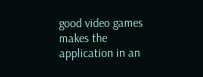good video games makes the application in an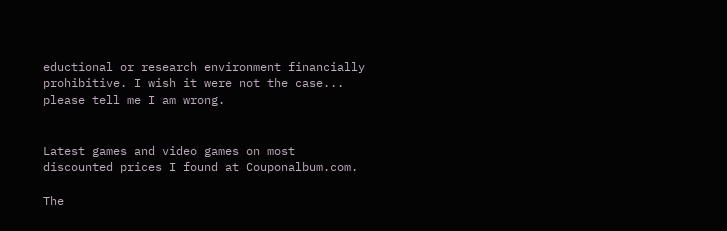eductional or research environment financially prohibitive. I wish it were not the case... please tell me I am wrong.


Latest games and video games on most discounted prices I found at Couponalbum.com.

The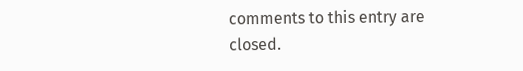comments to this entry are closed.